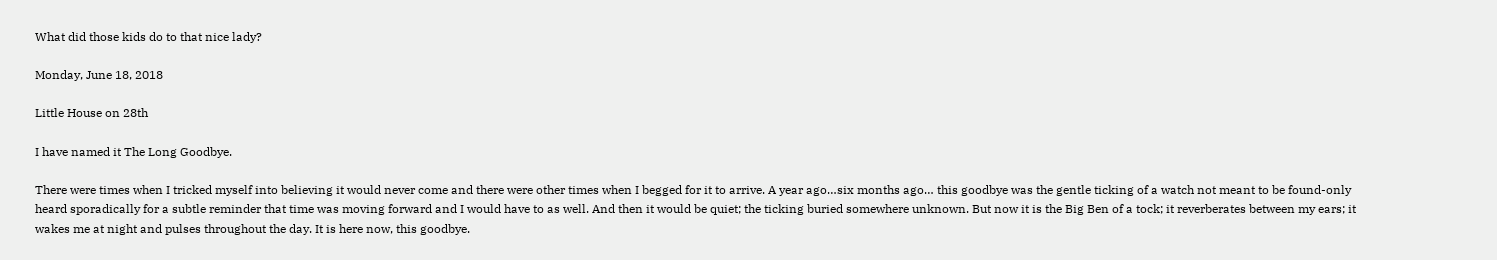What did those kids do to that nice lady?

Monday, June 18, 2018

Little House on 28th

I have named it The Long Goodbye.

There were times when I tricked myself into believing it would never come and there were other times when I begged for it to arrive. A year ago…six months ago… this goodbye was the gentle ticking of a watch not meant to be found-only heard sporadically for a subtle reminder that time was moving forward and I would have to as well. And then it would be quiet; the ticking buried somewhere unknown. But now it is the Big Ben of a tock; it reverberates between my ears; it wakes me at night and pulses throughout the day. It is here now, this goodbye.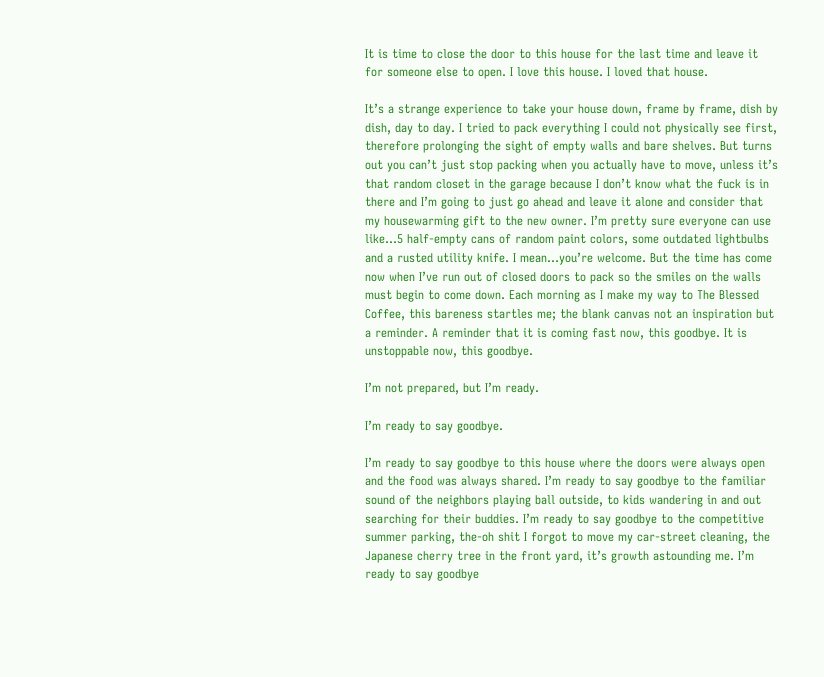It is time to close the door to this house for the last time and leave it for someone else to open. I love this house. I loved that house.

It’s a strange experience to take your house down, frame by frame, dish by dish, day to day. I tried to pack everything I could not physically see first, therefore prolonging the sight of empty walls and bare shelves. But turns out you can’t just stop packing when you actually have to move, unless it’s that random closet in the garage because I don’t know what the fuck is in there and I’m going to just go ahead and leave it alone and consider that my housewarming gift to the new owner. I’m pretty sure everyone can use like…5 half-empty cans of random paint colors, some outdated lightbulbs and a rusted utility knife. I mean…you’re welcome. But the time has come now when I’ve run out of closed doors to pack so the smiles on the walls must begin to come down. Each morning as I make my way to The Blessed Coffee, this bareness startles me; the blank canvas not an inspiration but a reminder. A reminder that it is coming fast now, this goodbye. It is unstoppable now, this goodbye.

I’m not prepared, but I’m ready.

I’m ready to say goodbye.

I’m ready to say goodbye to this house where the doors were always open and the food was always shared. I’m ready to say goodbye to the familiar sound of the neighbors playing ball outside, to kids wandering in and out searching for their buddies. I’m ready to say goodbye to the competitive summer parking, the-oh shit I forgot to move my car-street cleaning, the Japanese cherry tree in the front yard, it’s growth astounding me. I’m ready to say goodbye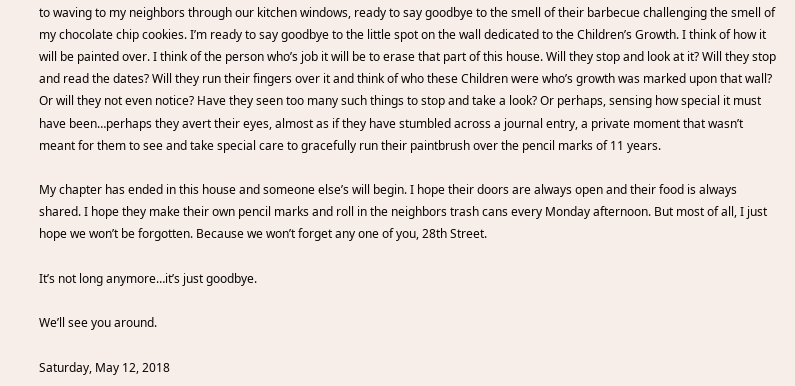to waving to my neighbors through our kitchen windows, ready to say goodbye to the smell of their barbecue challenging the smell of my chocolate chip cookies. I’m ready to say goodbye to the little spot on the wall dedicated to the Children’s Growth. I think of how it will be painted over. I think of the person who’s job it will be to erase that part of this house. Will they stop and look at it? Will they stop and read the dates? Will they run their fingers over it and think of who these Children were who’s growth was marked upon that wall? Or will they not even notice? Have they seen too many such things to stop and take a look? Or perhaps, sensing how special it must have been…perhaps they avert their eyes, almost as if they have stumbled across a journal entry, a private moment that wasn’t meant for them to see and take special care to gracefully run their paintbrush over the pencil marks of 11 years.

My chapter has ended in this house and someone else’s will begin. I hope their doors are always open and their food is always shared. I hope they make their own pencil marks and roll in the neighbors trash cans every Monday afternoon. But most of all, I just hope we won’t be forgotten. Because we won’t forget any one of you, 28th Street.

It’s not long anymore…it’s just goodbye.

We’ll see you around.

Saturday, May 12, 2018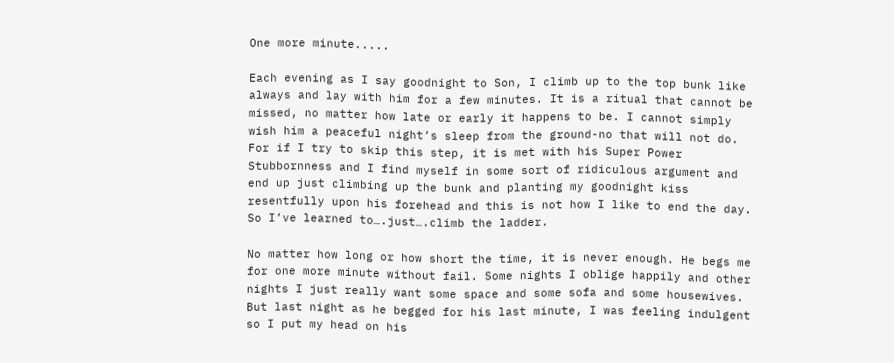One more minute.....

Each evening as I say goodnight to Son, I climb up to the top bunk like always and lay with him for a few minutes. It is a ritual that cannot be missed, no matter how late or early it happens to be. I cannot simply wish him a peaceful night’s sleep from the ground-no that will not do. For if I try to skip this step, it is met with his Super Power Stubbornness and I find myself in some sort of ridiculous argument and end up just climbing up the bunk and planting my goodnight kiss resentfully upon his forehead and this is not how I like to end the day. So I’ve learned to….just….climb the ladder.

No matter how long or how short the time, it is never enough. He begs me for one more minute without fail. Some nights I oblige happily and other nights I just really want some space and some sofa and some housewives. But last night as he begged for his last minute, I was feeling indulgent so I put my head on his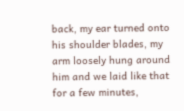back, my ear turned onto his shoulder blades, my arm loosely hung around him and we laid like that for a few minutes,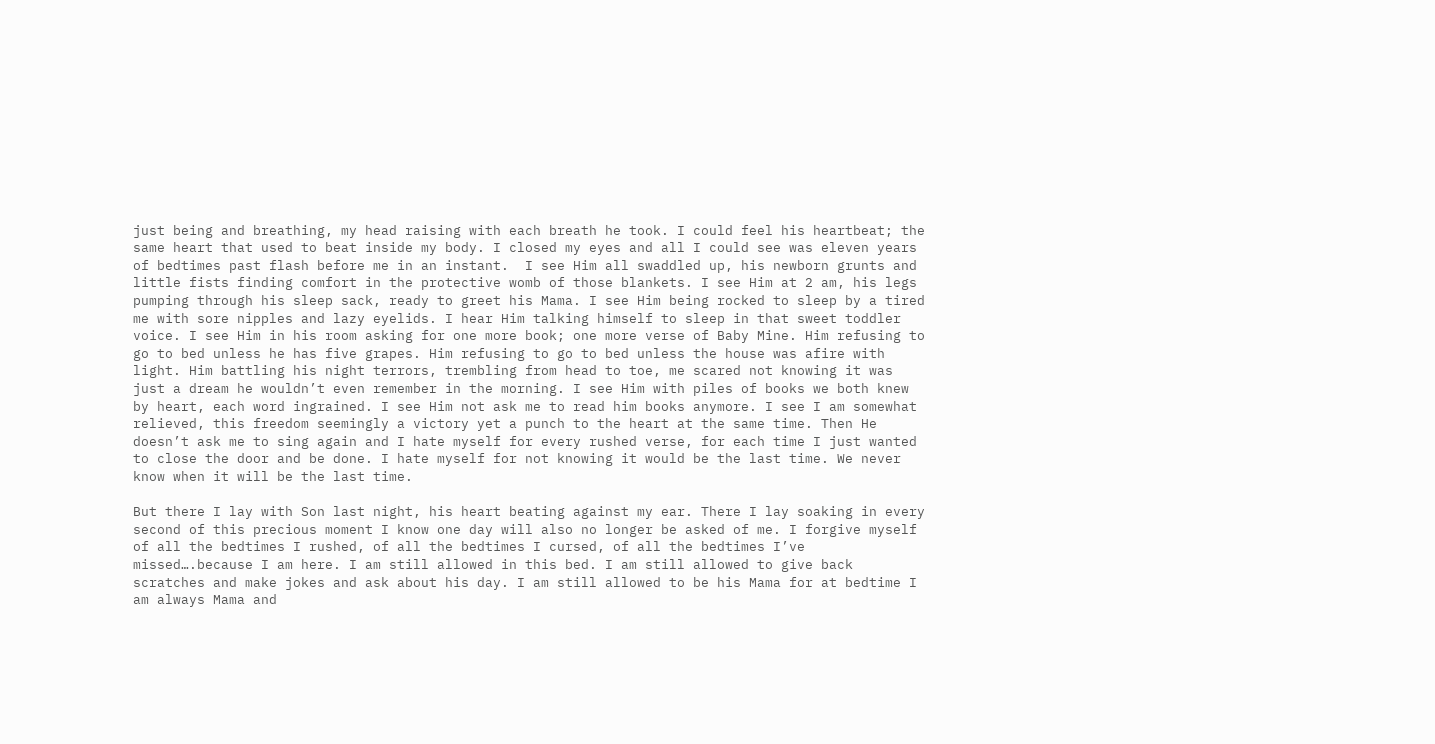just being and breathing, my head raising with each breath he took. I could feel his heartbeat; the same heart that used to beat inside my body. I closed my eyes and all I could see was eleven years of bedtimes past flash before me in an instant.  I see Him all swaddled up, his newborn grunts and little fists finding comfort in the protective womb of those blankets. I see Him at 2 am, his legs pumping through his sleep sack, ready to greet his Mama. I see Him being rocked to sleep by a tired me with sore nipples and lazy eyelids. I hear Him talking himself to sleep in that sweet toddler voice. I see Him in his room asking for one more book; one more verse of Baby Mine. Him refusing to go to bed unless he has five grapes. Him refusing to go to bed unless the house was afire with light. Him battling his night terrors, trembling from head to toe, me scared not knowing it was just a dream he wouldn’t even remember in the morning. I see Him with piles of books we both knew by heart, each word ingrained. I see Him not ask me to read him books anymore. I see I am somewhat relieved, this freedom seemingly a victory yet a punch to the heart at the same time. Then He doesn’t ask me to sing again and I hate myself for every rushed verse, for each time I just wanted to close the door and be done. I hate myself for not knowing it would be the last time. We never know when it will be the last time.

But there I lay with Son last night, his heart beating against my ear. There I lay soaking in every second of this precious moment I know one day will also no longer be asked of me. I forgive myself of all the bedtimes I rushed, of all the bedtimes I cursed, of all the bedtimes I’ve missed….because I am here. I am still allowed in this bed. I am still allowed to give back scratches and make jokes and ask about his day. I am still allowed to be his Mama for at bedtime I am always Mama and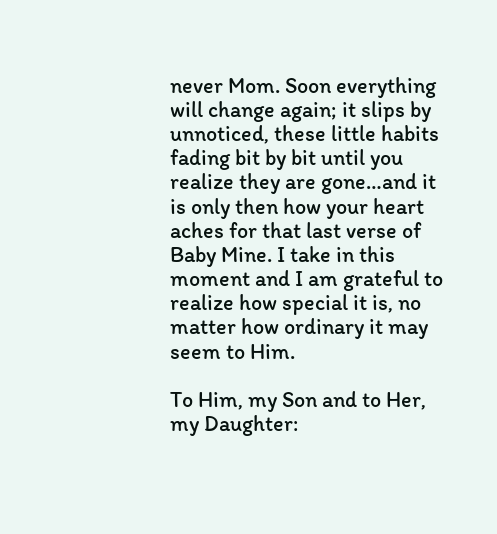never Mom. Soon everything will change again; it slips by unnoticed, these little habits fading bit by bit until you realize they are gone…and it is only then how your heart aches for that last verse of Baby Mine. I take in this moment and I am grateful to realize how special it is, no matter how ordinary it may seem to Him.

To Him, my Son and to Her, my Daughter: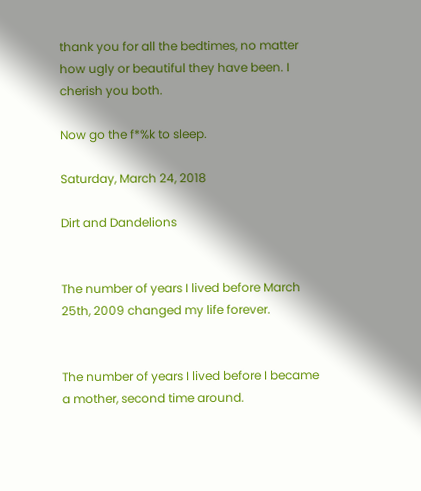thank you for all the bedtimes, no matter how ugly or beautiful they have been. I cherish you both.

Now go the f*%k to sleep.

Saturday, March 24, 2018

Dirt and Dandelions


The number of years I lived before March 25th, 2009 changed my life forever.


The number of years I lived before I became a mother, second time around.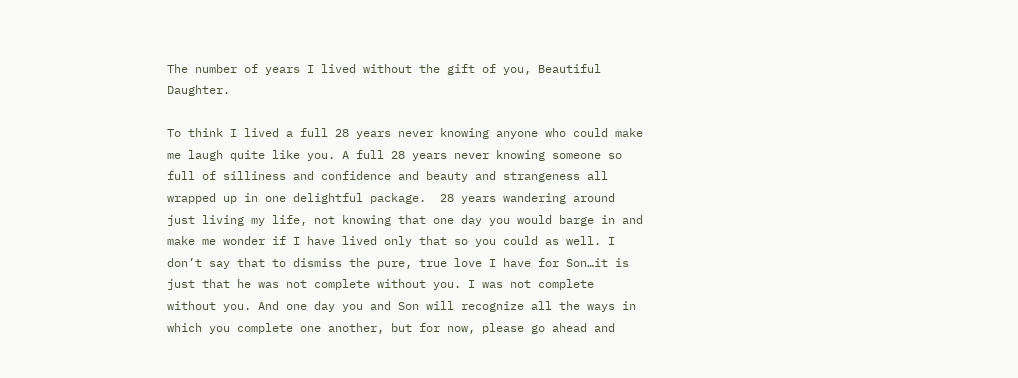The number of years I lived without the gift of you, Beautiful Daughter.

To think I lived a full 28 years never knowing anyone who could make me laugh quite like you. A full 28 years never knowing someone so full of silliness and confidence and beauty and strangeness all wrapped up in one delightful package.  28 years wandering around just living my life, not knowing that one day you would barge in and make me wonder if I have lived only that so you could as well. I don’t say that to dismiss the pure, true love I have for Son…it is just that he was not complete without you. I was not complete without you. And one day you and Son will recognize all the ways in which you complete one another, but for now, please go ahead and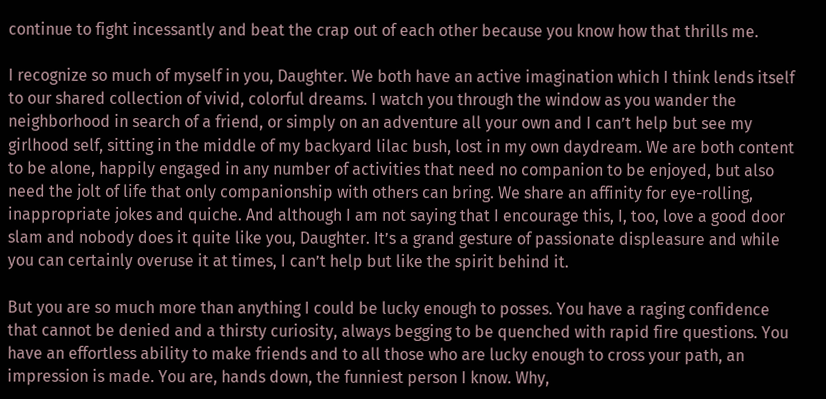continue to fight incessantly and beat the crap out of each other because you know how that thrills me.

I recognize so much of myself in you, Daughter. We both have an active imagination which I think lends itself to our shared collection of vivid, colorful dreams. I watch you through the window as you wander the neighborhood in search of a friend, or simply on an adventure all your own and I can’t help but see my girlhood self, sitting in the middle of my backyard lilac bush, lost in my own daydream. We are both content to be alone, happily engaged in any number of activities that need no companion to be enjoyed, but also need the jolt of life that only companionship with others can bring. We share an affinity for eye-rolling, inappropriate jokes and quiche. And although I am not saying that I encourage this, I, too, love a good door slam and nobody does it quite like you, Daughter. It’s a grand gesture of passionate displeasure and while you can certainly overuse it at times, I can’t help but like the spirit behind it.

But you are so much more than anything I could be lucky enough to posses. You have a raging confidence that cannot be denied and a thirsty curiosity, always begging to be quenched with rapid fire questions. You have an effortless ability to make friends and to all those who are lucky enough to cross your path, an impression is made. You are, hands down, the funniest person I know. Why,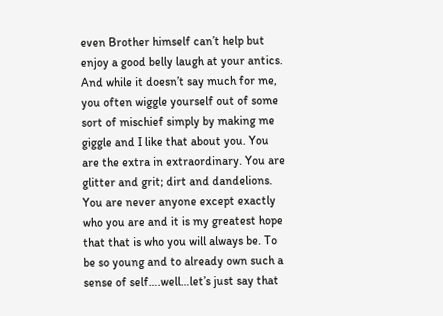even Brother himself can’t help but enjoy a good belly laugh at your antics. And while it doesn’t say much for me, you often wiggle yourself out of some sort of mischief simply by making me giggle and I like that about you. You are the extra in extraordinary. You are glitter and grit; dirt and dandelions. You are never anyone except exactly who you are and it is my greatest hope that that is who you will always be. To be so young and to already own such a sense of self….well…let’s just say that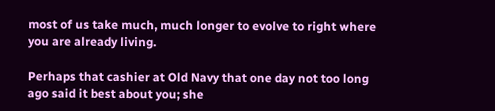most of us take much, much longer to evolve to right where you are already living.

Perhaps that cashier at Old Navy that one day not too long ago said it best about you; she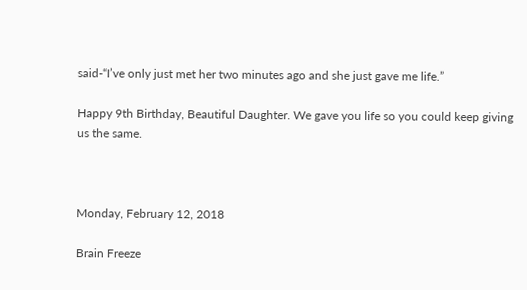said-“I’ve only just met her two minutes ago and she just gave me life.”

Happy 9th Birthday, Beautiful Daughter. We gave you life so you could keep giving us the same.



Monday, February 12, 2018

Brain Freeze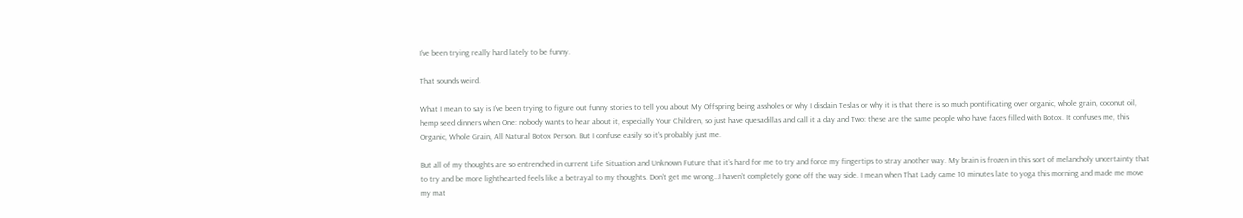I’ve been trying really hard lately to be funny.

That sounds weird.

What I mean to say is I’ve been trying to figure out funny stories to tell you about My Offspring being assholes or why I disdain Teslas or why it is that there is so much pontificating over organic, whole grain, coconut oil, hemp seed dinners when One: nobody wants to hear about it, especially Your Children, so just have quesadillas and call it a day and Two: these are the same people who have faces filled with Botox. It confuses me, this Organic, Whole Grain, All Natural Botox Person. But I confuse easily so it's probably just me.

But all of my thoughts are so entrenched in current Life Situation and Unknown Future that it’s hard for me to try and force my fingertips to stray another way. My brain is frozen in this sort of melancholy uncertainty that to try and be more lighthearted feels like a betrayal to my thoughts. Don’t get me wrong…I haven’t completely gone off the way side. I mean when That Lady came 10 minutes late to yoga this morning and made me move my mat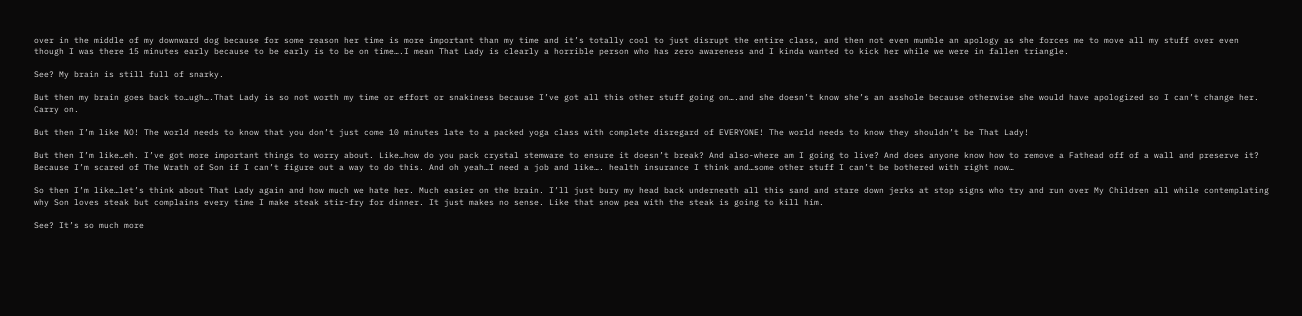over in the middle of my downward dog because for some reason her time is more important than my time and it’s totally cool to just disrupt the entire class, and then not even mumble an apology as she forces me to move all my stuff over even though I was there 15 minutes early because to be early is to be on time….I mean That Lady is clearly a horrible person who has zero awareness and I kinda wanted to kick her while we were in fallen triangle.

See? My brain is still full of snarky.

But then my brain goes back to…ugh….That Lady is so not worth my time or effort or snakiness because I’ve got all this other stuff going on….and she doesn’t know she’s an asshole because otherwise she would have apologized so I can’t change her. Carry on.

But then I’m like NO! The world needs to know that you don’t just come 10 minutes late to a packed yoga class with complete disregard of EVERYONE! The world needs to know they shouldn’t be That Lady!

But then I’m like…eh. I’ve got more important things to worry about. Like…how do you pack crystal stemware to ensure it doesn’t break? And also-where am I going to live? And does anyone know how to remove a Fathead off of a wall and preserve it? Because I’m scared of The Wrath of Son if I can’t figure out a way to do this. And oh yeah…I need a job and like…. health insurance I think and…some other stuff I can’t be bothered with right now…

So then I’m like…let’s think about That Lady again and how much we hate her. Much easier on the brain. I’ll just bury my head back underneath all this sand and stare down jerks at stop signs who try and run over My Children all while contemplating why Son loves steak but complains every time I make steak stir-fry for dinner. It just makes no sense. Like that snow pea with the steak is going to kill him.

See? It’s so much more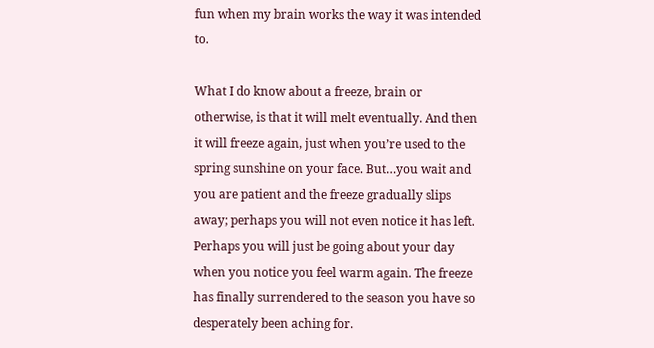fun when my brain works the way it was intended to.

What I do know about a freeze, brain or otherwise, is that it will melt eventually. And then it will freeze again, just when you’re used to the spring sunshine on your face. But…you wait and you are patient and the freeze gradually slips away; perhaps you will not even notice it has left. Perhaps you will just be going about your day when you notice you feel warm again. The freeze has finally surrendered to the season you have so desperately been aching for.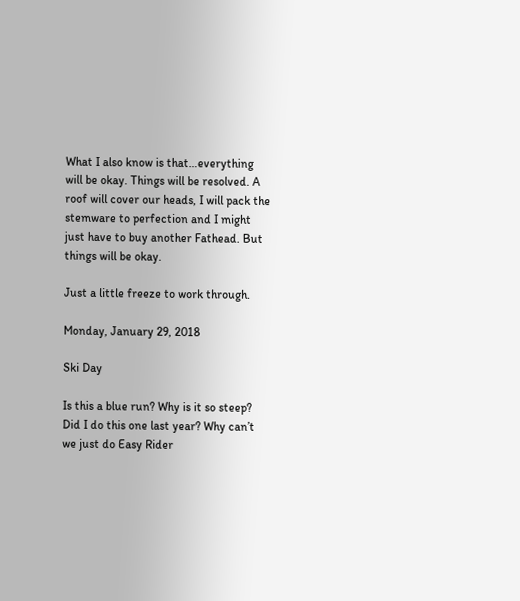What I also know is that…everything will be okay. Things will be resolved. A roof will cover our heads, I will pack the stemware to perfection and I might just have to buy another Fathead. But things will be okay.

Just a little freeze to work through.

Monday, January 29, 2018

Ski Day

Is this a blue run? Why is it so steep? Did I do this one last year? Why can’t we just do Easy Rider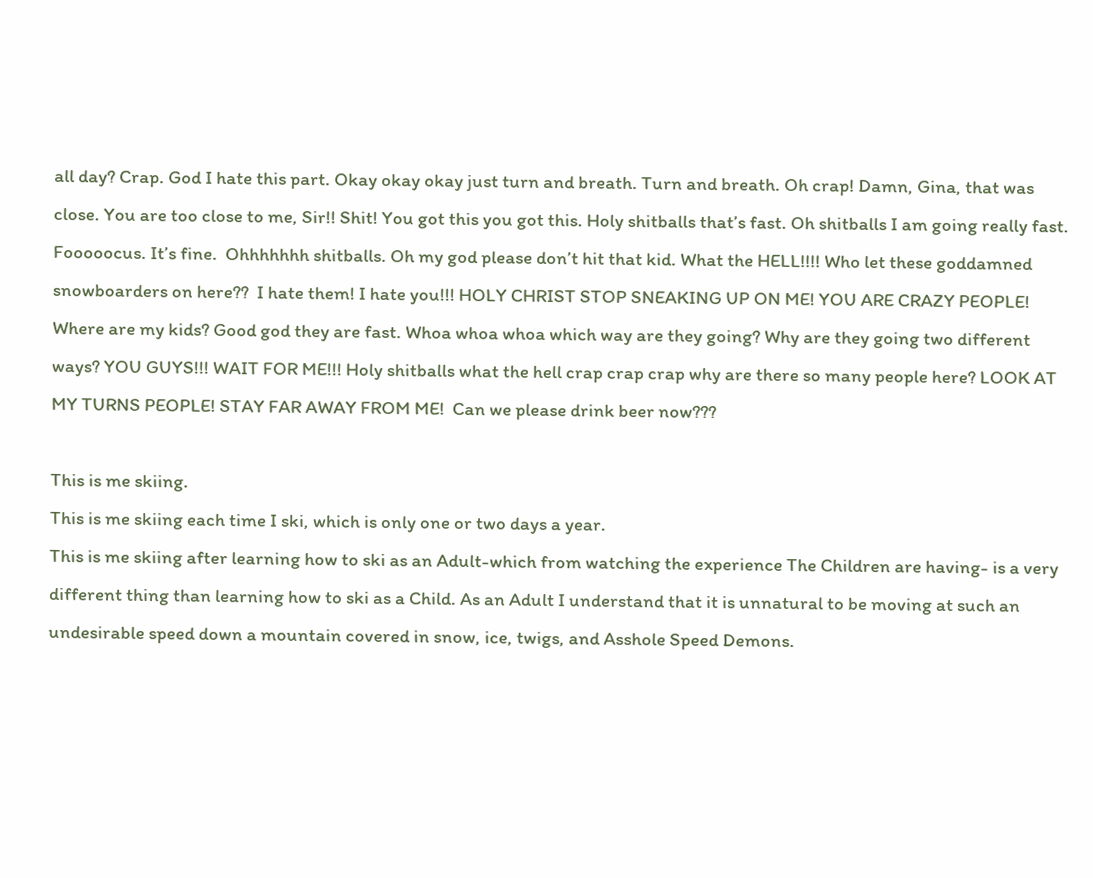all day? Crap. God I hate this part. Okay okay okay just turn and breath. Turn and breath. Oh crap! Damn, Gina, that was close. You are too close to me, Sir!! Shit! You got this you got this. Holy shitballs that’s fast. Oh shitballs I am going really fast. Fooooocus. It’s fine.  Ohhhhhhh shitballs. Oh my god please don’t hit that kid. What the HELL!!!! Who let these goddamned snowboarders on here??  I hate them! I hate you!!! HOLY CHRIST STOP SNEAKING UP ON ME! YOU ARE CRAZY PEOPLE! Where are my kids? Good god they are fast. Whoa whoa whoa which way are they going? Why are they going two different ways? YOU GUYS!!! WAIT FOR ME!!! Holy shitballs what the hell crap crap crap why are there so many people here? LOOK AT MY TURNS PEOPLE! STAY FAR AWAY FROM ME!  Can we please drink beer now???

This is me skiing.
This is me skiing each time I ski, which is only one or two days a year.
This is me skiing after learning how to ski as an Adult-which from watching the experience The Children are having- is a very different thing than learning how to ski as a Child. As an Adult I understand that it is unnatural to be moving at such an undesirable speed down a mountain covered in snow, ice, twigs, and Asshole Speed Demons.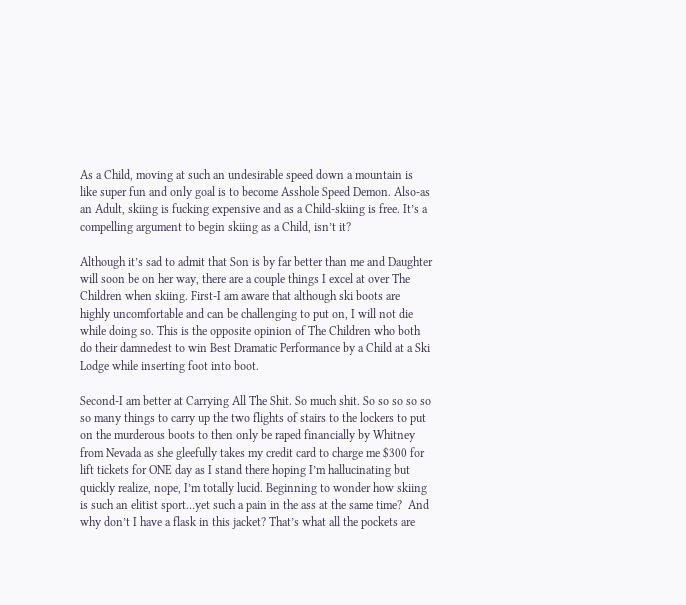As a Child, moving at such an undesirable speed down a mountain is like super fun and only goal is to become Asshole Speed Demon. Also-as an Adult, skiing is fucking expensive and as a Child-skiing is free. It’s a compelling argument to begin skiing as a Child, isn’t it?

Although it’s sad to admit that Son is by far better than me and Daughter will soon be on her way, there are a couple things I excel at over The Children when skiing. First-I am aware that although ski boots are highly uncomfortable and can be challenging to put on, I will not die while doing so. This is the opposite opinion of The Children who both do their damnedest to win Best Dramatic Performance by a Child at a Ski Lodge while inserting foot into boot.

Second-I am better at Carrying All The Shit. So much shit. So so so so so so many things to carry up the two flights of stairs to the lockers to put on the murderous boots to then only be raped financially by Whitney from Nevada as she gleefully takes my credit card to charge me $300 for lift tickets for ONE day as I stand there hoping I’m hallucinating but quickly realize, nope, I’m totally lucid. Beginning to wonder how skiing is such an elitist sport…yet such a pain in the ass at the same time?  And why don’t I have a flask in this jacket? That’s what all the pockets are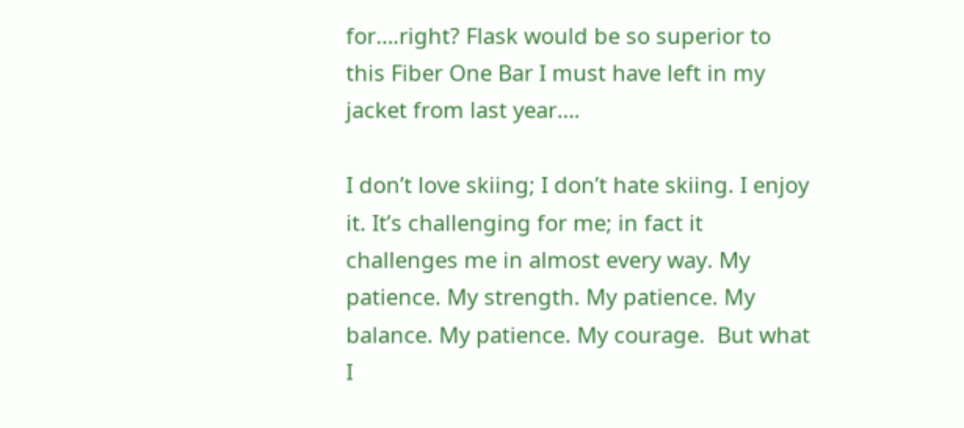for….right? Flask would be so superior to this Fiber One Bar I must have left in my jacket from last year….

I don’t love skiing; I don’t hate skiing. I enjoy it. It’s challenging for me; in fact it challenges me in almost every way. My patience. My strength. My patience. My balance. My patience. My courage.  But what I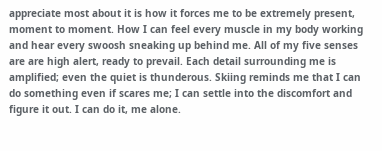appreciate most about it is how it forces me to be extremely present, moment to moment. How I can feel every muscle in my body working and hear every swoosh sneaking up behind me. All of my five senses are are high alert, ready to prevail. Each detail surrounding me is amplified; even the quiet is thunderous. Skiing reminds me that I can do something even if scares me; I can settle into the discomfort and figure it out. I can do it, me alone.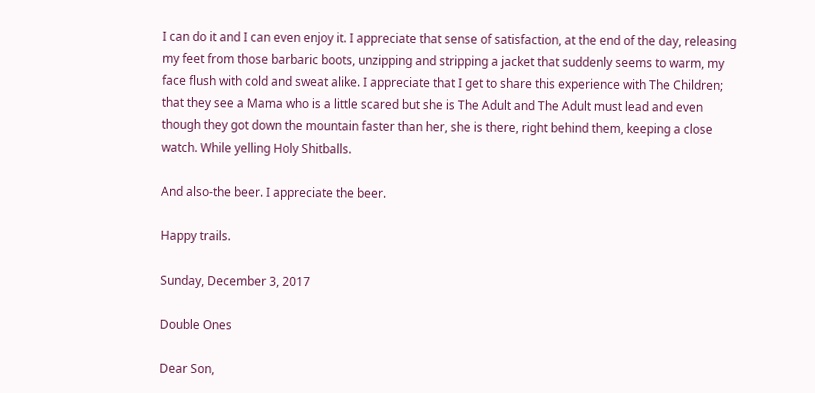I can do it and I can even enjoy it. I appreciate that sense of satisfaction, at the end of the day, releasing my feet from those barbaric boots, unzipping and stripping a jacket that suddenly seems to warm, my face flush with cold and sweat alike. I appreciate that I get to share this experience with The Children; that they see a Mama who is a little scared but she is The Adult and The Adult must lead and even though they got down the mountain faster than her, she is there, right behind them, keeping a close watch. While yelling Holy Shitballs.

And also-the beer. I appreciate the beer.

Happy trails.

Sunday, December 3, 2017

Double Ones

Dear Son,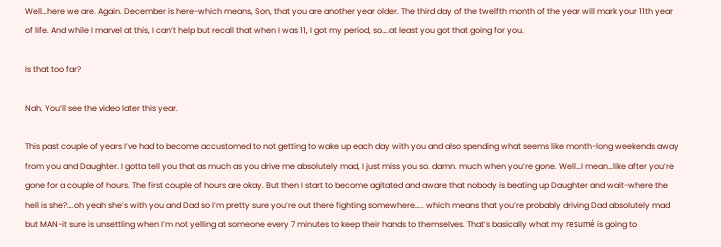Well…here we are. Again. December is here-which means, Son, that you are another year older. The third day of the twelfth month of the year will mark your 11th year of life. And while I marvel at this, I can’t help but recall that when I was 11, I got my period, so….at least you got that going for you.

Is that too far?

Nah. You’ll see the video later this year.

This past couple of years I’ve had to become accustomed to not getting to wake up each day with you and also spending what seems like month-long weekends away from you and Daughter. I gotta tell you that as much as you drive me absolutely mad, I just miss you so. damn. much when you’re gone. Well…I mean…like after you’re gone for a couple of hours. The first couple of hours are okay. But then I start to become agitated and aware that nobody is beating up Daughter and wait-where the hell is she?….oh yeah she’s with you and Dad so I’m pretty sure you’re out there fighting somewhere….. which means that you’re probably driving Dad absolutely mad but MAN-it sure is unsettling when I’m not yelling at someone every 7 minutes to keep their hands to themselves. That’s basically what my resumé is going to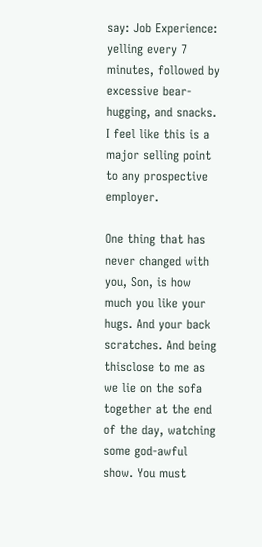say: Job Experience: yelling every 7 minutes, followed by excessive bear-hugging, and snacks.  I feel like this is a major selling point to any prospective employer.

One thing that has never changed with you, Son, is how much you like your hugs. And your back scratches. And being thisclose to me as we lie on the sofa together at the end of the day, watching some god-awful show. You must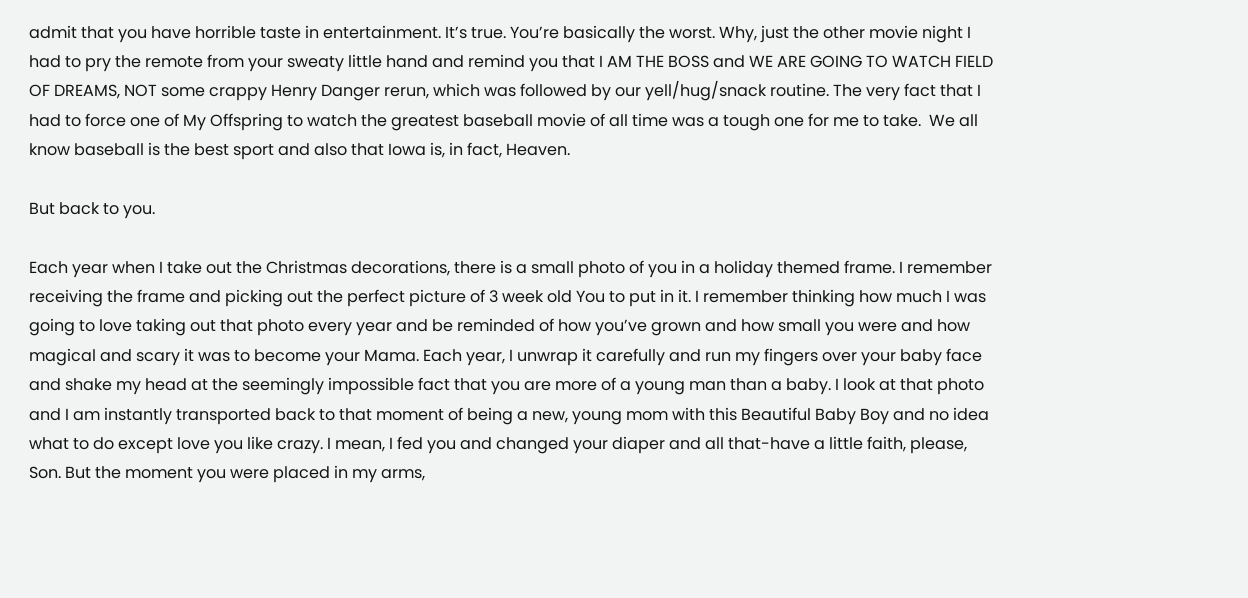admit that you have horrible taste in entertainment. It’s true. You’re basically the worst. Why, just the other movie night I had to pry the remote from your sweaty little hand and remind you that I AM THE BOSS and WE ARE GOING TO WATCH FIELD OF DREAMS, NOT some crappy Henry Danger rerun, which was followed by our yell/hug/snack routine. The very fact that I had to force one of My Offspring to watch the greatest baseball movie of all time was a tough one for me to take.  We all know baseball is the best sport and also that Iowa is, in fact, Heaven.

But back to you.

Each year when I take out the Christmas decorations, there is a small photo of you in a holiday themed frame. I remember receiving the frame and picking out the perfect picture of 3 week old You to put in it. I remember thinking how much I was going to love taking out that photo every year and be reminded of how you’ve grown and how small you were and how magical and scary it was to become your Mama. Each year, I unwrap it carefully and run my fingers over your baby face and shake my head at the seemingly impossible fact that you are more of a young man than a baby. I look at that photo and I am instantly transported back to that moment of being a new, young mom with this Beautiful Baby Boy and no idea what to do except love you like crazy. I mean, I fed you and changed your diaper and all that-have a little faith, please, Son. But the moment you were placed in my arms,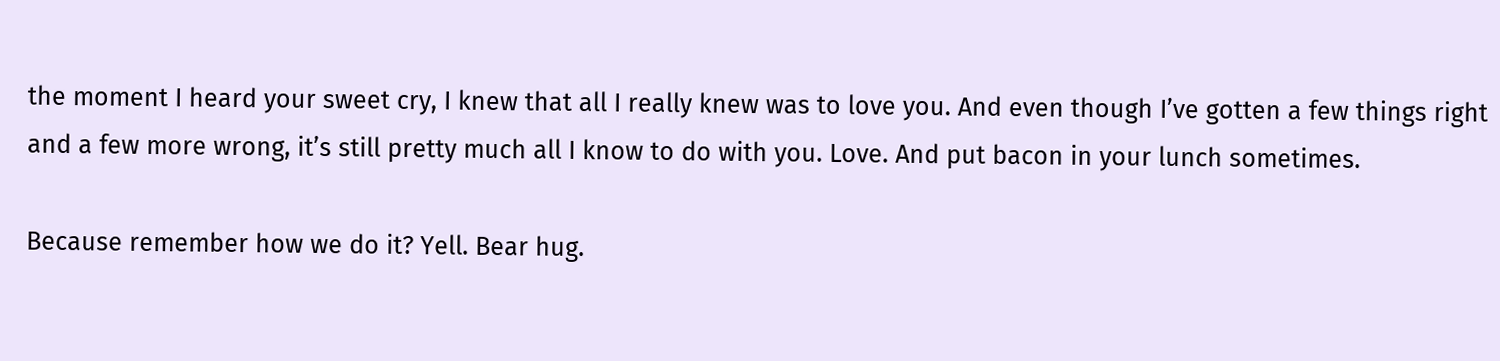the moment I heard your sweet cry, I knew that all I really knew was to love you. And even though I’ve gotten a few things right and a few more wrong, it’s still pretty much all I know to do with you. Love. And put bacon in your lunch sometimes.

Because remember how we do it? Yell. Bear hug.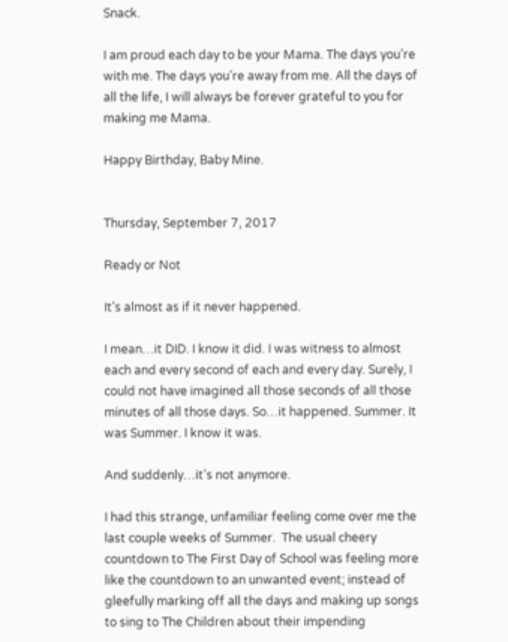Snack.

I am proud each day to be your Mama. The days you’re with me. The days you’re away from me. All the days of all the life, I will always be forever grateful to you for making me Mama.

Happy Birthday, Baby Mine.


Thursday, September 7, 2017

Ready or Not

It’s almost as if it never happened.

I mean…it DID. I know it did. I was witness to almost each and every second of each and every day. Surely, I could not have imagined all those seconds of all those minutes of all those days. So…it happened. Summer. It was Summer. I know it was.

And suddenly…it’s not anymore.

I had this strange, unfamiliar feeling come over me the last couple weeks of Summer.  The usual cheery countdown to The First Day of School was feeling more like the countdown to an unwanted event; instead of gleefully marking off all the days and making up songs to sing to The Children about their impending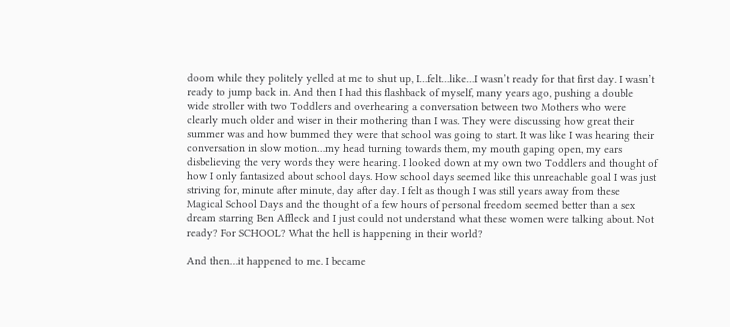doom while they politely yelled at me to shut up, I…felt…like…I wasn’t ready for that first day. I wasn’t ready to jump back in. And then I had this flashback of myself, many years ago, pushing a double wide stroller with two Toddlers and overhearing a conversation between two Mothers who were clearly much older and wiser in their mothering than I was. They were discussing how great their summer was and how bummed they were that school was going to start. It was like I was hearing their conversation in slow motion…my head turning towards them, my mouth gaping open, my ears disbelieving the very words they were hearing. I looked down at my own two Toddlers and thought of how I only fantasized about school days. How school days seemed like this unreachable goal I was just striving for, minute after minute, day after day. I felt as though I was still years away from these Magical School Days and the thought of a few hours of personal freedom seemed better than a sex dream starring Ben Affleck and I just could not understand what these women were talking about. Not ready? For SCHOOL? What the hell is happening in their world?

And then…it happened to me. I became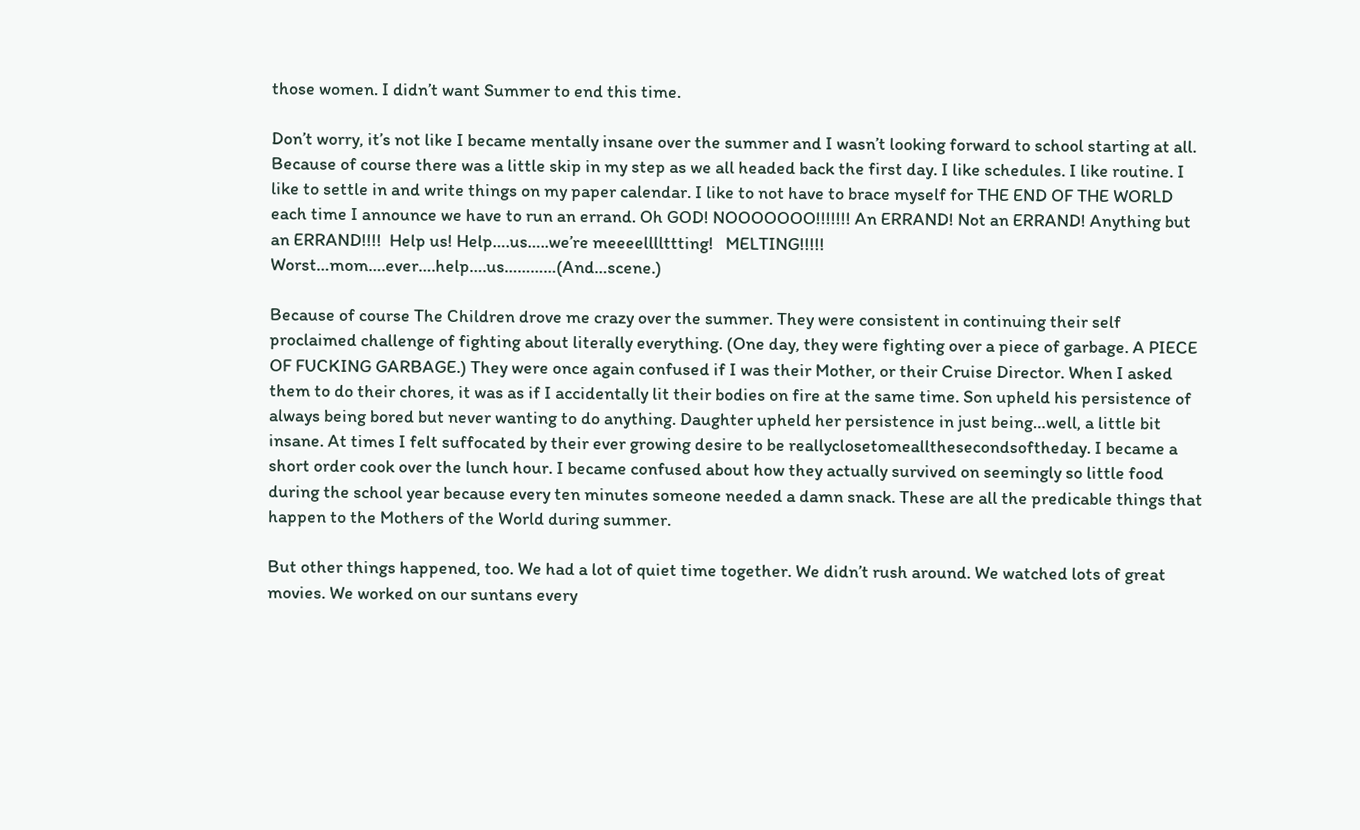those women. I didn’t want Summer to end this time.

Don’t worry, it’s not like I became mentally insane over the summer and I wasn’t looking forward to school starting at all. Because of course there was a little skip in my step as we all headed back the first day. I like schedules. I like routine. I like to settle in and write things on my paper calendar. I like to not have to brace myself for THE END OF THE WORLD each time I announce we have to run an errand. Oh GOD! NOOOOOOO!!!!!!! An ERRAND! Not an ERRAND! Anything but an ERRAND!!!!  Help us! Help….us…..we’re meeeellllttting!   MELTING!!!!!  Worst…mom….ever….help….us…………(And…scene.)

Because of course The Children drove me crazy over the summer. They were consistent in continuing their self proclaimed challenge of fighting about literally everything. (One day, they were fighting over a piece of garbage. A PIECE OF FUCKING GARBAGE.) They were once again confused if I was their Mother, or their Cruise Director. When I asked them to do their chores, it was as if I accidentally lit their bodies on fire at the same time. Son upheld his persistence of always being bored but never wanting to do anything. Daughter upheld her persistence in just being…well, a little bit insane. At times I felt suffocated by their ever growing desire to be reallyclosetomeallthesecondsoftheday. I became a short order cook over the lunch hour. I became confused about how they actually survived on seemingly so little food during the school year because every ten minutes someone needed a damn snack. These are all the predicable things that happen to the Mothers of the World during summer.

But other things happened, too. We had a lot of quiet time together. We didn’t rush around. We watched lots of great movies. We worked on our suntans every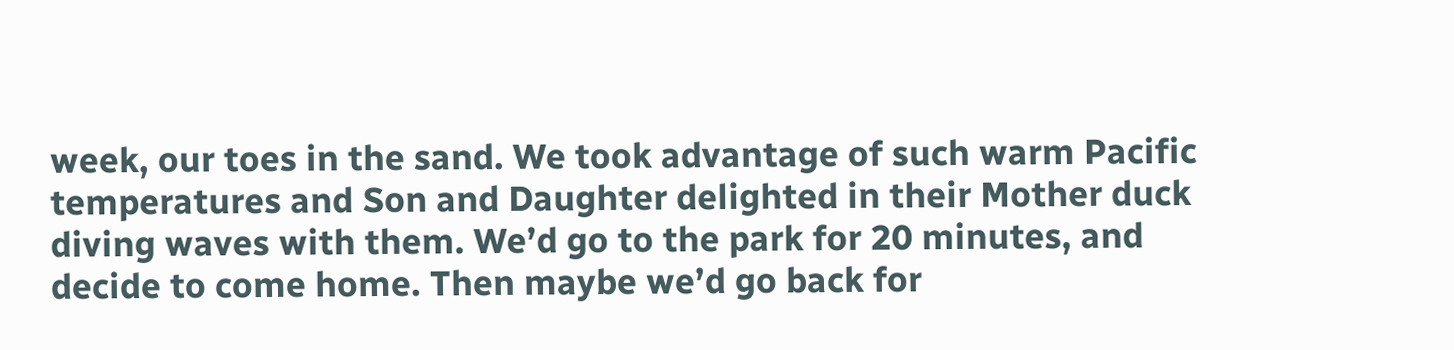week, our toes in the sand. We took advantage of such warm Pacific temperatures and Son and Daughter delighted in their Mother duck diving waves with them. We’d go to the park for 20 minutes, and decide to come home. Then maybe we’d go back for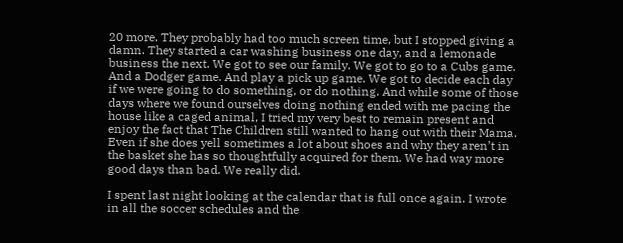20 more. They probably had too much screen time, but I stopped giving a damn. They started a car washing business one day, and a lemonade business the next. We got to see our family. We got to go to a Cubs game. And a Dodger game. And play a pick up game. We got to decide each day if we were going to do something, or do nothing. And while some of those days where we found ourselves doing nothing ended with me pacing the house like a caged animal, I tried my very best to remain present and enjoy the fact that The Children still wanted to hang out with their Mama. Even if she does yell sometimes a lot about shoes and why they aren’t in the basket she has so thoughtfully acquired for them. We had way more good days than bad. We really did.

I spent last night looking at the calendar that is full once again. I wrote in all the soccer schedules and the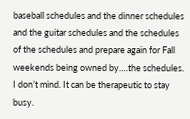baseball schedules and the dinner schedules and the guitar schedules and the schedules of the schedules and prepare again for Fall weekends being owned by….the schedules. I don’t mind. It can be therapeutic to stay busy.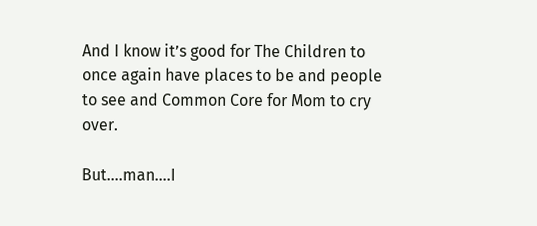And I know it’s good for The Children to once again have places to be and people to see and Common Core for Mom to cry over.

But….man….I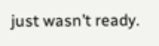just wasn’t ready.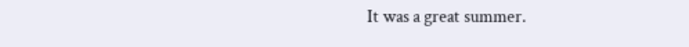It was a great summer.